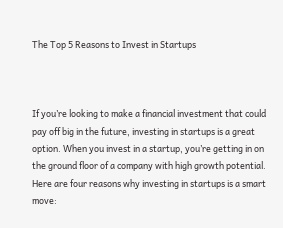The Top 5 Reasons to Invest in Startups



If you’re looking to make a financial investment that could pay off big in the future, investing in startups is a great option. When you invest in a startup, you’re getting in on the ground floor of a company with high growth potential. Here are four reasons why investing in startups is a smart move: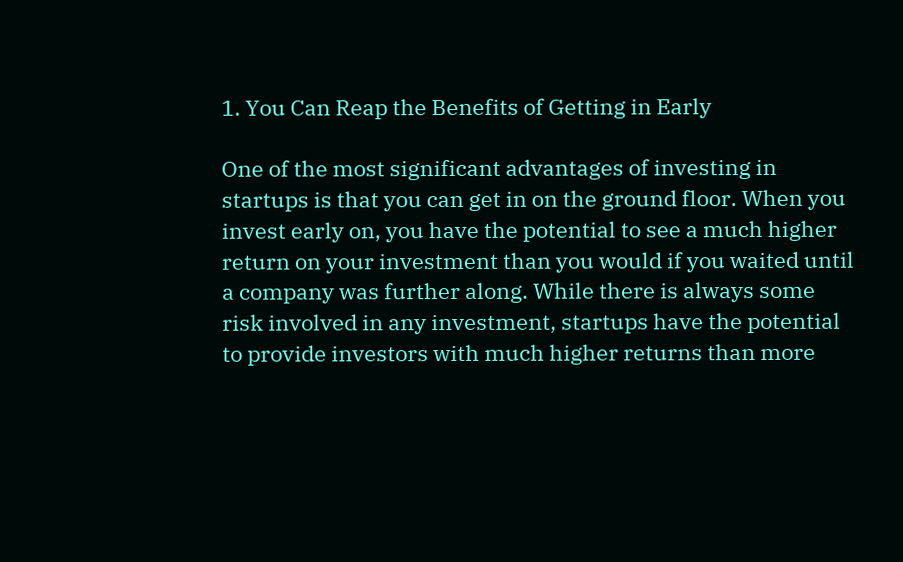1. You Can Reap the Benefits of Getting in Early

One of the most significant advantages of investing in startups is that you can get in on the ground floor. When you invest early on, you have the potential to see a much higher return on your investment than you would if you waited until a company was further along. While there is always some risk involved in any investment, startups have the potential to provide investors with much higher returns than more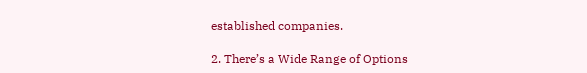established companies.

2. There’s a Wide Range of Options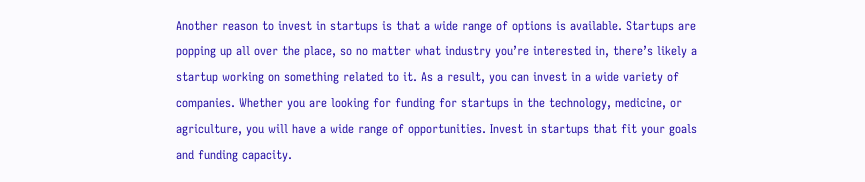Another reason to invest in startups is that a wide range of options is available. Startups are popping up all over the place, so no matter what industry you’re interested in, there’s likely a startup working on something related to it. As a result, you can invest in a wide variety of companies. Whether you are looking for funding for startups in the technology, medicine, or agriculture, you will have a wide range of opportunities. Invest in startups that fit your goals and funding capacity.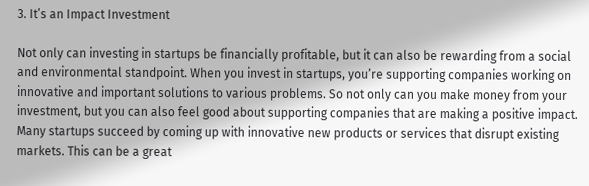3. It’s an Impact Investment

Not only can investing in startups be financially profitable, but it can also be rewarding from a social and environmental standpoint. When you invest in startups, you’re supporting companies working on innovative and important solutions to various problems. So not only can you make money from your investment, but you can also feel good about supporting companies that are making a positive impact. Many startups succeed by coming up with innovative new products or services that disrupt existing markets. This can be a great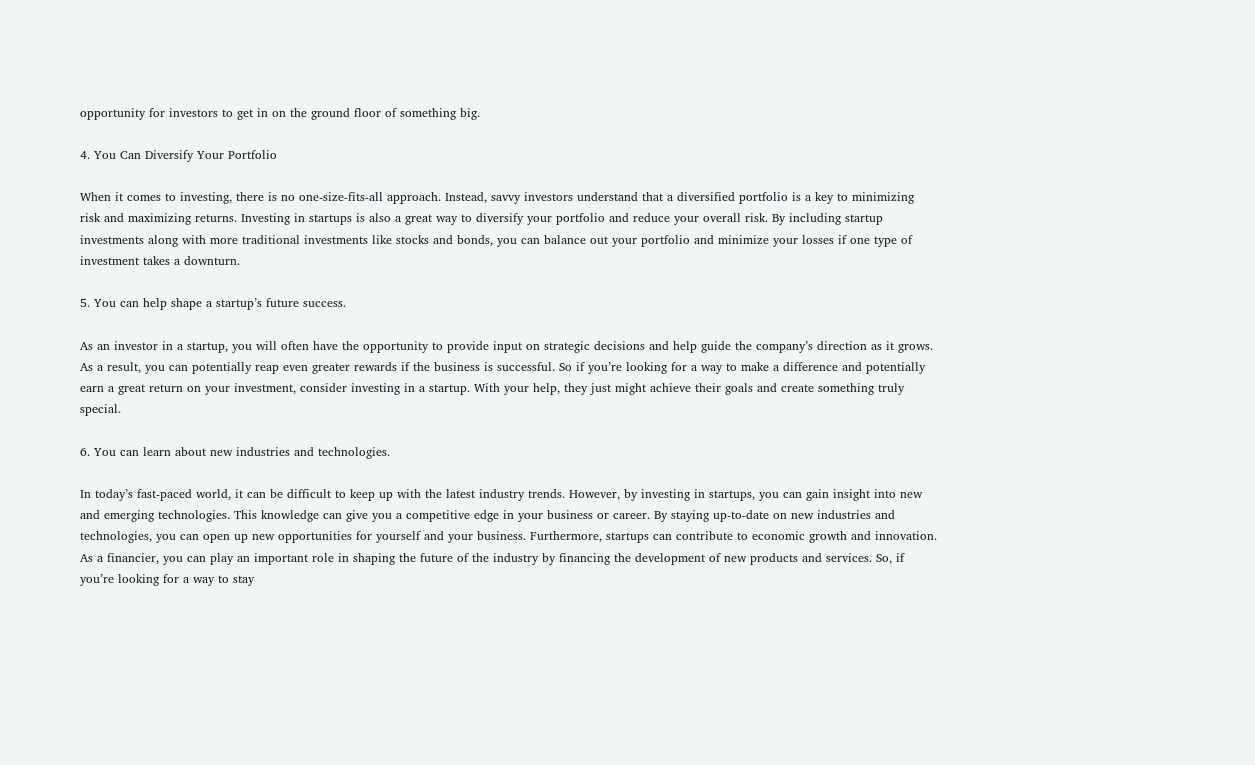opportunity for investors to get in on the ground floor of something big.

4. You Can Diversify Your Portfolio

When it comes to investing, there is no one-size-fits-all approach. Instead, savvy investors understand that a diversified portfolio is a key to minimizing risk and maximizing returns. Investing in startups is also a great way to diversify your portfolio and reduce your overall risk. By including startup investments along with more traditional investments like stocks and bonds, you can balance out your portfolio and minimize your losses if one type of investment takes a downturn.

5. You can help shape a startup’s future success.

As an investor in a startup, you will often have the opportunity to provide input on strategic decisions and help guide the company’s direction as it grows. As a result, you can potentially reap even greater rewards if the business is successful. So if you’re looking for a way to make a difference and potentially earn a great return on your investment, consider investing in a startup. With your help, they just might achieve their goals and create something truly special.

6. You can learn about new industries and technologies.

In today’s fast-paced world, it can be difficult to keep up with the latest industry trends. However, by investing in startups, you can gain insight into new and emerging technologies. This knowledge can give you a competitive edge in your business or career. By staying up-to-date on new industries and technologies, you can open up new opportunities for yourself and your business. Furthermore, startups can contribute to economic growth and innovation. As a financier, you can play an important role in shaping the future of the industry by financing the development of new products and services. So, if you’re looking for a way to stay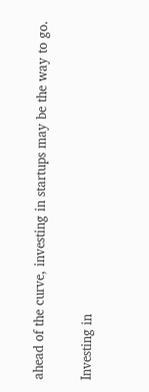ahead of the curve, investing in startups may be the way to go.

Investing in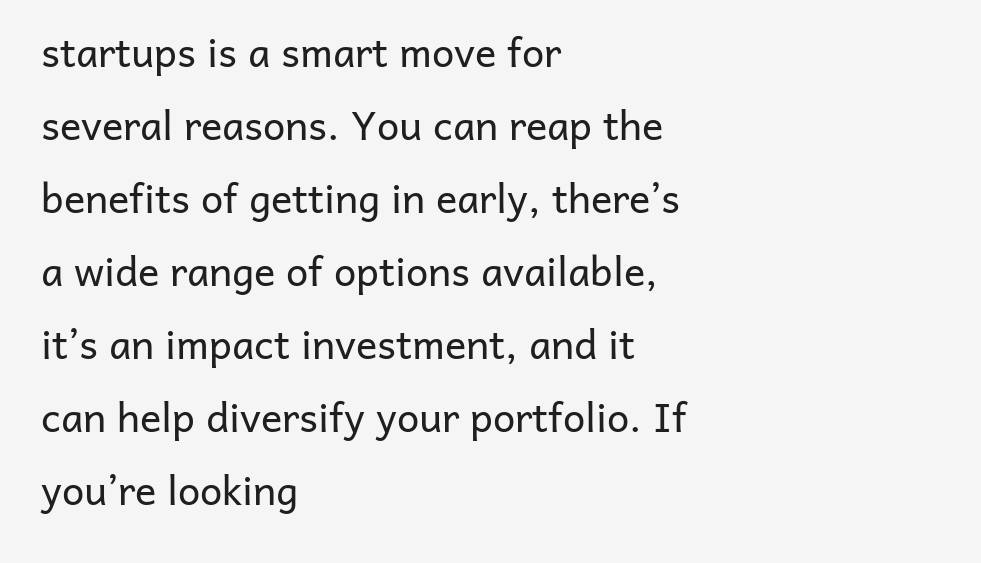startups is a smart move for several reasons. You can reap the benefits of getting in early, there’s a wide range of options available, it’s an impact investment, and it can help diversify your portfolio. If you’re looking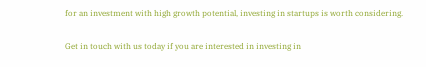for an investment with high growth potential, investing in startups is worth considering.

Get in touch with us today if you are interested in investing in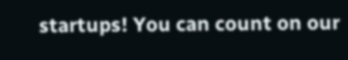startups! You can count on our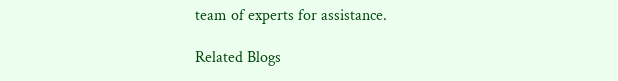team of experts for assistance.

Related Blogs